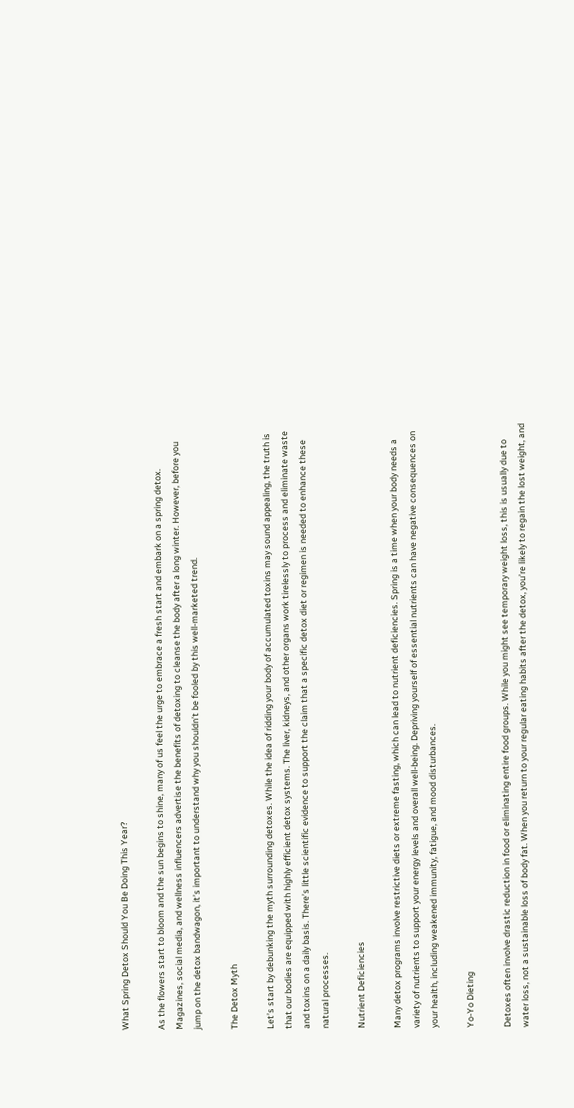What Spring Detox Should You Be Doing This Year?

As the flowers start to bloom and the sun begins to shine, many of us feel the urge to embrace a fresh start and embark on a spring detox. Magazines, social media, and wellness influencers advertise the benefits of detoxing to cleanse the body after a long winter. However, before you jump on the detox bandwagon, it’s important to understand why you shouldn’t be fooled by this well-marketed trend.

The Detox Myth

Let’s start by debunking the myth surrounding detoxes. While the idea of ridding your body of accumulated toxins may sound appealing, the truth is that our bodies are equipped with highly efficient detox systems. The liver, kidneys, and other organs work tirelessly to process and eliminate waste and toxins on a daily basis. There’s little scientific evidence to support the claim that a specific detox diet or regimen is needed to enhance these natural processes.

Nutrient Deficiencies

Many detox programs involve restrictive diets or extreme fasting, which can lead to nutrient deficiencies. Spring is a time when your body needs a variety of nutrients to support your energy levels and overall well-being. Depriving yourself of essential nutrients can have negative consequences on your health, including weakened immunity, fatigue, and mood disturbances.

Yo-Yo Dieting

Detoxes often involve drastic reduction in food or eliminating entire food groups. While you might see temporary weight loss, this is usually due to water loss, not a sustainable loss of body fat. When you return to your regular eating habits after the detox, you’re likely to regain the lost weight, and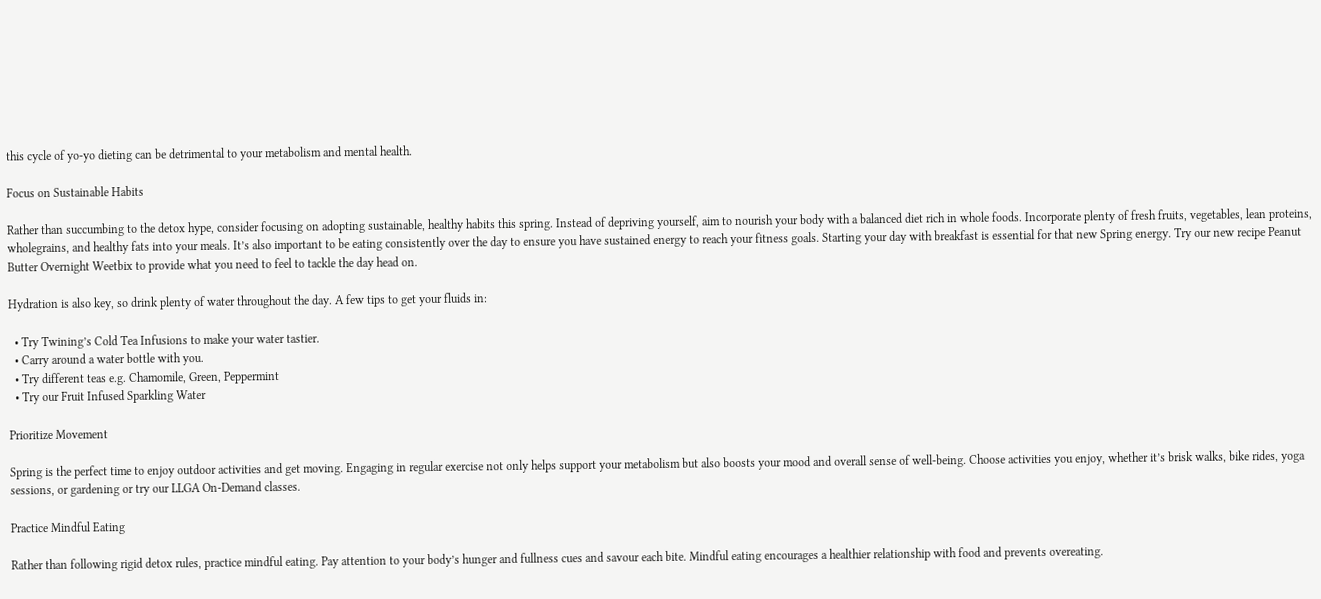this cycle of yo-yo dieting can be detrimental to your metabolism and mental health.

Focus on Sustainable Habits

Rather than succumbing to the detox hype, consider focusing on adopting sustainable, healthy habits this spring. Instead of depriving yourself, aim to nourish your body with a balanced diet rich in whole foods. Incorporate plenty of fresh fruits, vegetables, lean proteins, wholegrains, and healthy fats into your meals. It’s also important to be eating consistently over the day to ensure you have sustained energy to reach your fitness goals. Starting your day with breakfast is essential for that new Spring energy. Try our new recipe Peanut Butter Overnight Weetbix to provide what you need to feel to tackle the day head on.

Hydration is also key, so drink plenty of water throughout the day. A few tips to get your fluids in:

  • Try Twining’s Cold Tea Infusions to make your water tastier.
  • Carry around a water bottle with you.
  • Try different teas e.g. Chamomile, Green, Peppermint
  • Try our Fruit Infused Sparkling Water

Prioritize Movement

Spring is the perfect time to enjoy outdoor activities and get moving. Engaging in regular exercise not only helps support your metabolism but also boosts your mood and overall sense of well-being. Choose activities you enjoy, whether it’s brisk walks, bike rides, yoga sessions, or gardening or try our LLGA On-Demand classes.

Practice Mindful Eating

Rather than following rigid detox rules, practice mindful eating. Pay attention to your body’s hunger and fullness cues and savour each bite. Mindful eating encourages a healthier relationship with food and prevents overeating.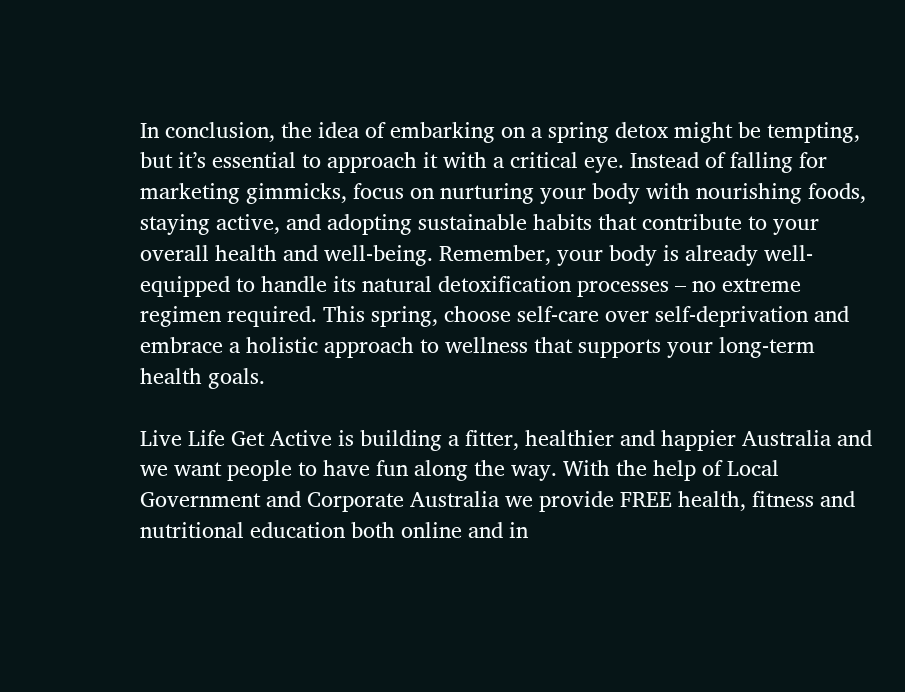In conclusion, the idea of embarking on a spring detox might be tempting, but it’s essential to approach it with a critical eye. Instead of falling for marketing gimmicks, focus on nurturing your body with nourishing foods, staying active, and adopting sustainable habits that contribute to your overall health and well-being. Remember, your body is already well-equipped to handle its natural detoxification processes – no extreme regimen required. This spring, choose self-care over self-deprivation and embrace a holistic approach to wellness that supports your long-term health goals.

Live Life Get Active is building a fitter, healthier and happier Australia and we want people to have fun along the way. With the help of Local Government and Corporate Australia we provide FREE health, fitness and nutritional education both online and in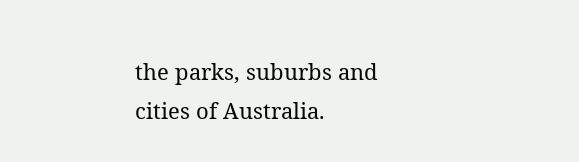the parks, suburbs and cities of Australia.